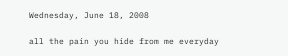Wednesday, June 18, 2008

all the pain you hide from me everyday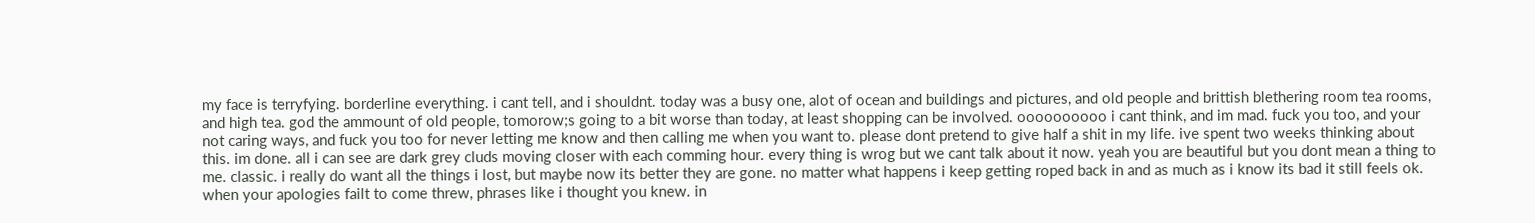my face is terryfying. borderline everything. i cant tell, and i shouldnt. today was a busy one, alot of ocean and buildings and pictures, and old people and brittish blethering room tea rooms, and high tea. god the ammount of old people, tomorow;s going to a bit worse than today, at least shopping can be involved. oooooooooo i cant think, and im mad. fuck you too, and your not caring ways, and fuck you too for never letting me know and then calling me when you want to. please dont pretend to give half a shit in my life. ive spent two weeks thinking about this. im done. all i can see are dark grey cluds moving closer with each comming hour. every thing is wrog but we cant talk about it now. yeah you are beautiful but you dont mean a thing to me. classic. i really do want all the things i lost, but maybe now its better they are gone. no matter what happens i keep getting roped back in and as much as i know its bad it still feels ok. when your apologies failt to come threw, phrases like i thought you knew. in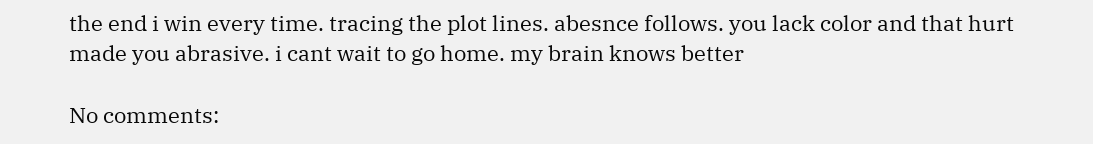the end i win every time. tracing the plot lines. abesnce follows. you lack color and that hurt made you abrasive. i cant wait to go home. my brain knows better

No comments: